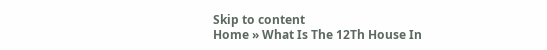Skip to content
Home » What Is The 12Th House In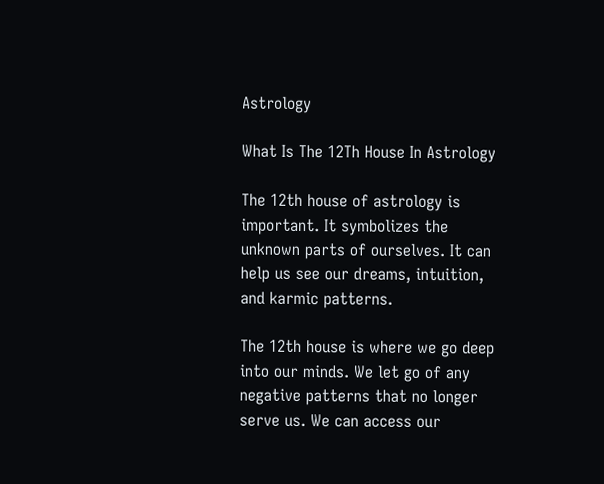Astrology

What Is The 12Th House In Astrology

The 12th house of astrology is important. It symbolizes the unknown parts of ourselves. It can help us see our dreams, intuition, and karmic patterns.

The 12th house is where we go deep into our minds. We let go of any negative patterns that no longer serve us. We can access our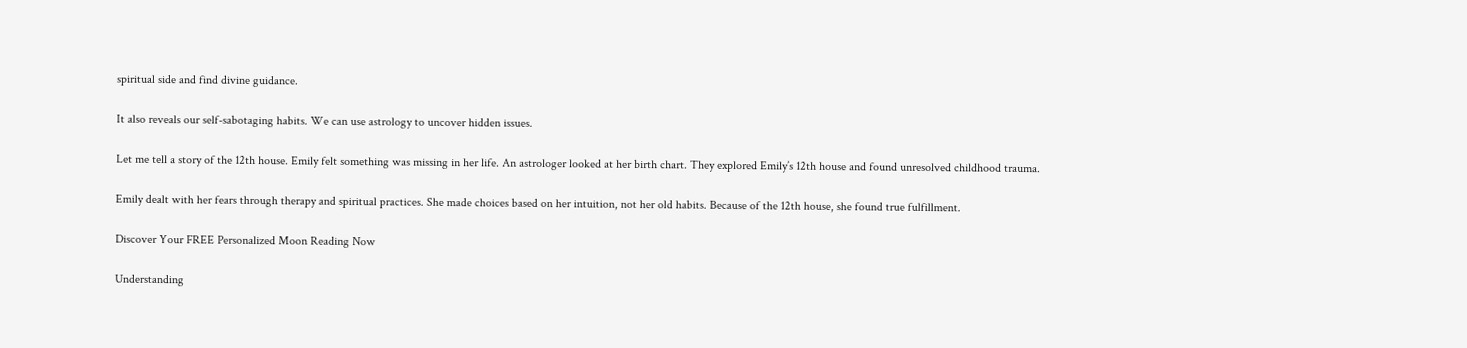spiritual side and find divine guidance.

It also reveals our self-sabotaging habits. We can use astrology to uncover hidden issues.

Let me tell a story of the 12th house. Emily felt something was missing in her life. An astrologer looked at her birth chart. They explored Emily’s 12th house and found unresolved childhood trauma.

Emily dealt with her fears through therapy and spiritual practices. She made choices based on her intuition, not her old habits. Because of the 12th house, she found true fulfillment.

Discover Your FREE Personalized Moon Reading Now

Understanding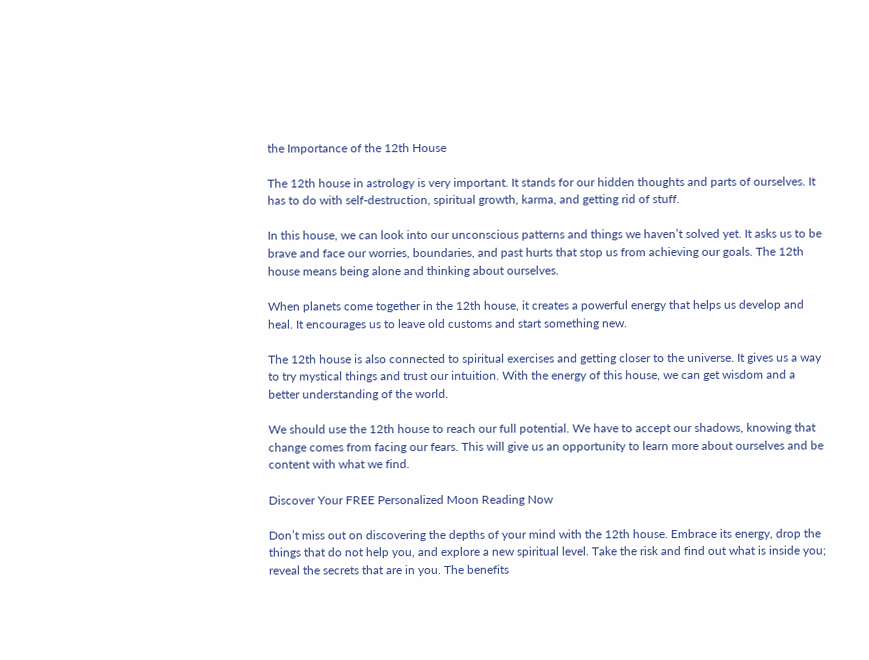the Importance of the 12th House

The 12th house in astrology is very important. It stands for our hidden thoughts and parts of ourselves. It has to do with self-destruction, spiritual growth, karma, and getting rid of stuff.

In this house, we can look into our unconscious patterns and things we haven’t solved yet. It asks us to be brave and face our worries, boundaries, and past hurts that stop us from achieving our goals. The 12th house means being alone and thinking about ourselves.

When planets come together in the 12th house, it creates a powerful energy that helps us develop and heal. It encourages us to leave old customs and start something new.

The 12th house is also connected to spiritual exercises and getting closer to the universe. It gives us a way to try mystical things and trust our intuition. With the energy of this house, we can get wisdom and a better understanding of the world.

We should use the 12th house to reach our full potential. We have to accept our shadows, knowing that change comes from facing our fears. This will give us an opportunity to learn more about ourselves and be content with what we find.

Discover Your FREE Personalized Moon Reading Now

Don’t miss out on discovering the depths of your mind with the 12th house. Embrace its energy, drop the things that do not help you, and explore a new spiritual level. Take the risk and find out what is inside you; reveal the secrets that are in you. The benefits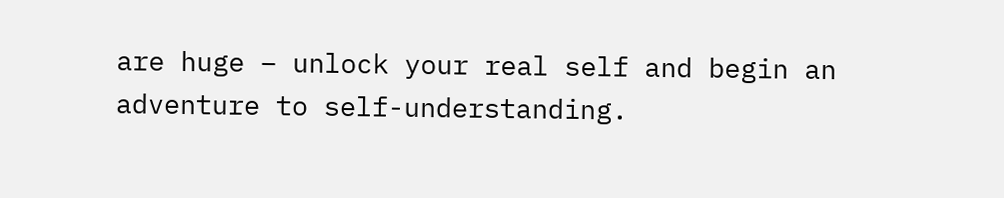are huge – unlock your real self and begin an adventure to self-understanding.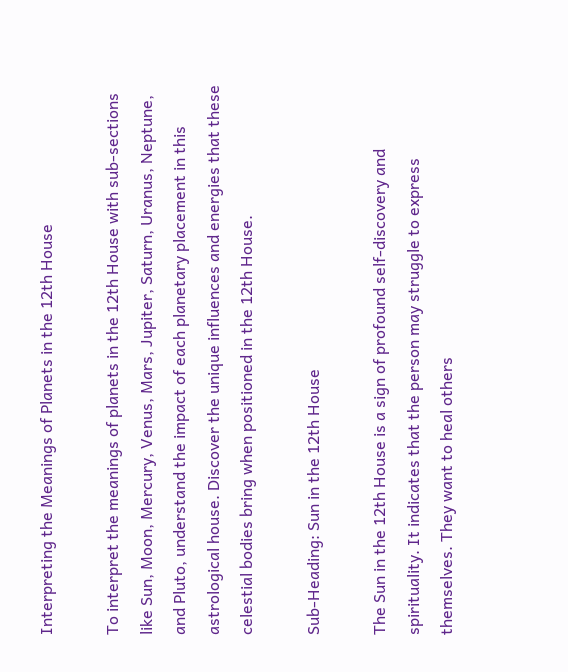Interpreting the Meanings of Planets in the 12th House

To interpret the meanings of planets in the 12th House with sub-sections like Sun, Moon, Mercury, Venus, Mars, Jupiter, Saturn, Uranus, Neptune, and Pluto, understand the impact of each planetary placement in this astrological house. Discover the unique influences and energies that these celestial bodies bring when positioned in the 12th House.

Sub-Heading: Sun in the 12th House

The Sun in the 12th House is a sign of profound self-discovery and spirituality. It indicates that the person may struggle to express themselves. They want to heal others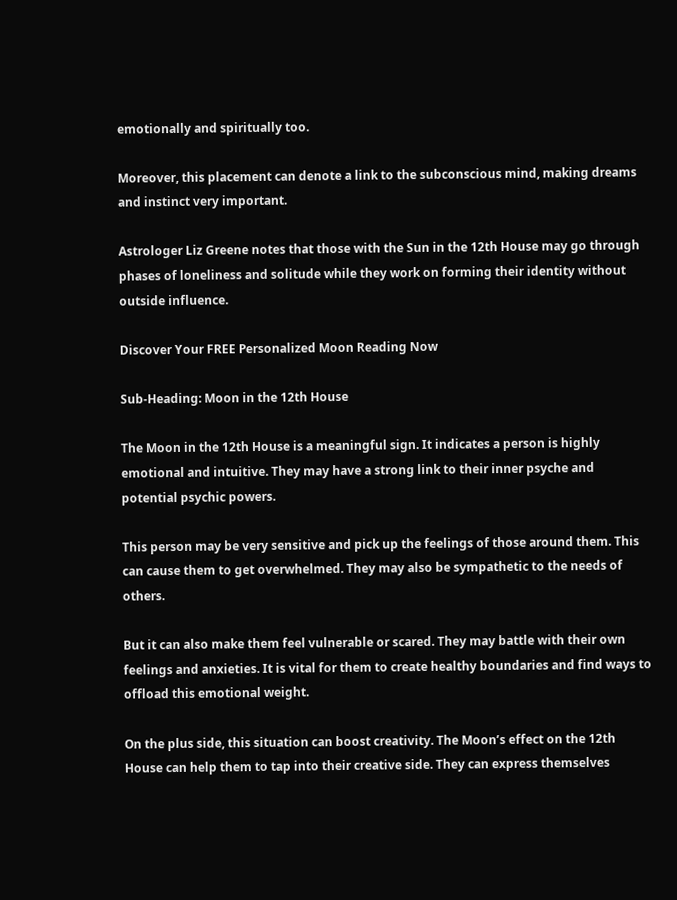emotionally and spiritually too.

Moreover, this placement can denote a link to the subconscious mind, making dreams and instinct very important.

Astrologer Liz Greene notes that those with the Sun in the 12th House may go through phases of loneliness and solitude while they work on forming their identity without outside influence.

Discover Your FREE Personalized Moon Reading Now

Sub-Heading: Moon in the 12th House

The Moon in the 12th House is a meaningful sign. It indicates a person is highly emotional and intuitive. They may have a strong link to their inner psyche and potential psychic powers.

This person may be very sensitive and pick up the feelings of those around them. This can cause them to get overwhelmed. They may also be sympathetic to the needs of others.

But it can also make them feel vulnerable or scared. They may battle with their own feelings and anxieties. It is vital for them to create healthy boundaries and find ways to offload this emotional weight.

On the plus side, this situation can boost creativity. The Moon’s effect on the 12th House can help them to tap into their creative side. They can express themselves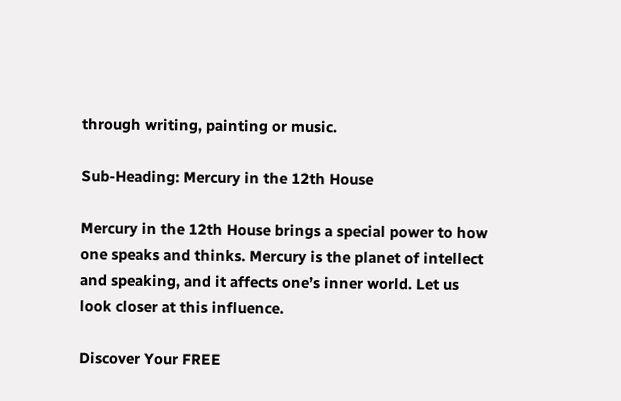through writing, painting or music.

Sub-Heading: Mercury in the 12th House

Mercury in the 12th House brings a special power to how one speaks and thinks. Mercury is the planet of intellect and speaking, and it affects one’s inner world. Let us look closer at this influence.

Discover Your FREE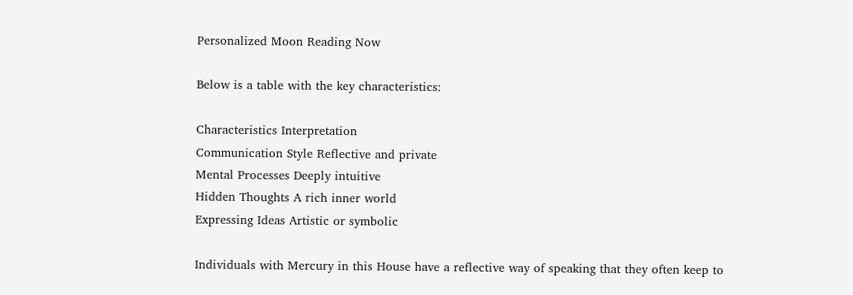Personalized Moon Reading Now

Below is a table with the key characteristics:

Characteristics Interpretation
Communication Style Reflective and private
Mental Processes Deeply intuitive
Hidden Thoughts A rich inner world
Expressing Ideas Artistic or symbolic

Individuals with Mercury in this House have a reflective way of speaking that they often keep to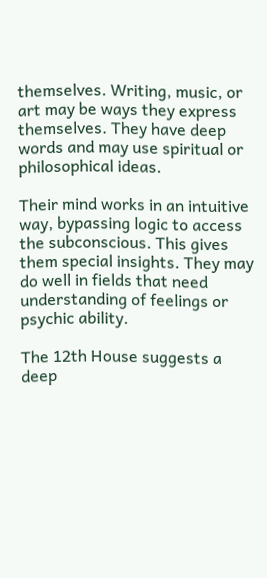themselves. Writing, music, or art may be ways they express themselves. They have deep words and may use spiritual or philosophical ideas.

Their mind works in an intuitive way, bypassing logic to access the subconscious. This gives them special insights. They may do well in fields that need understanding of feelings or psychic ability.

The 12th House suggests a deep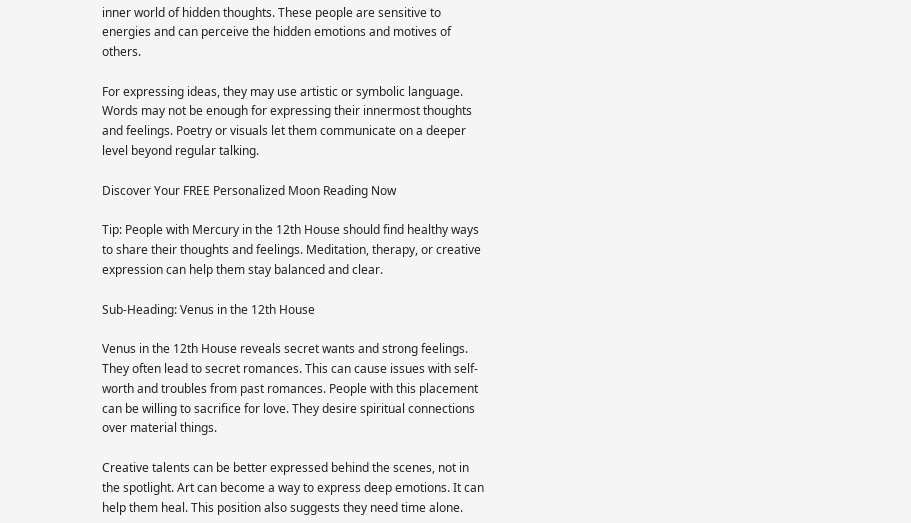inner world of hidden thoughts. These people are sensitive to energies and can perceive the hidden emotions and motives of others.

For expressing ideas, they may use artistic or symbolic language. Words may not be enough for expressing their innermost thoughts and feelings. Poetry or visuals let them communicate on a deeper level beyond regular talking.

Discover Your FREE Personalized Moon Reading Now

Tip: People with Mercury in the 12th House should find healthy ways to share their thoughts and feelings. Meditation, therapy, or creative expression can help them stay balanced and clear.

Sub-Heading: Venus in the 12th House

Venus in the 12th House reveals secret wants and strong feelings. They often lead to secret romances. This can cause issues with self-worth and troubles from past romances. People with this placement can be willing to sacrifice for love. They desire spiritual connections over material things.

Creative talents can be better expressed behind the scenes, not in the spotlight. Art can become a way to express deep emotions. It can help them heal. This position also suggests they need time alone.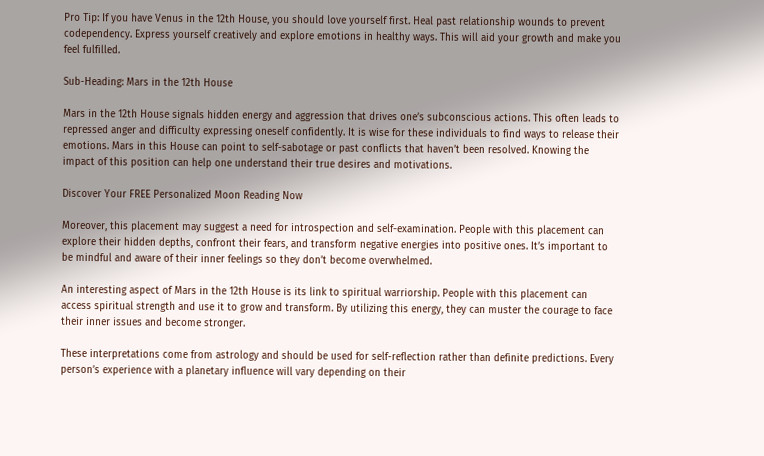Pro Tip: If you have Venus in the 12th House, you should love yourself first. Heal past relationship wounds to prevent codependency. Express yourself creatively and explore emotions in healthy ways. This will aid your growth and make you feel fulfilled.

Sub-Heading: Mars in the 12th House

Mars in the 12th House signals hidden energy and aggression that drives one’s subconscious actions. This often leads to repressed anger and difficulty expressing oneself confidently. It is wise for these individuals to find ways to release their emotions. Mars in this House can point to self-sabotage or past conflicts that haven’t been resolved. Knowing the impact of this position can help one understand their true desires and motivations.

Discover Your FREE Personalized Moon Reading Now

Moreover, this placement may suggest a need for introspection and self-examination. People with this placement can explore their hidden depths, confront their fears, and transform negative energies into positive ones. It’s important to be mindful and aware of their inner feelings so they don’t become overwhelmed.

An interesting aspect of Mars in the 12th House is its link to spiritual warriorship. People with this placement can access spiritual strength and use it to grow and transform. By utilizing this energy, they can muster the courage to face their inner issues and become stronger.

These interpretations come from astrology and should be used for self-reflection rather than definite predictions. Every person’s experience with a planetary influence will vary depending on their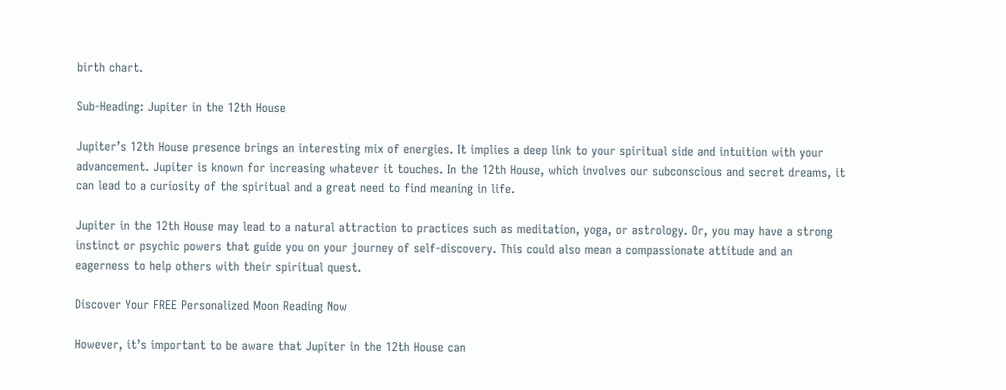birth chart.

Sub-Heading: Jupiter in the 12th House

Jupiter’s 12th House presence brings an interesting mix of energies. It implies a deep link to your spiritual side and intuition with your advancement. Jupiter is known for increasing whatever it touches. In the 12th House, which involves our subconscious and secret dreams, it can lead to a curiosity of the spiritual and a great need to find meaning in life.

Jupiter in the 12th House may lead to a natural attraction to practices such as meditation, yoga, or astrology. Or, you may have a strong instinct or psychic powers that guide you on your journey of self-discovery. This could also mean a compassionate attitude and an eagerness to help others with their spiritual quest.

Discover Your FREE Personalized Moon Reading Now

However, it’s important to be aware that Jupiter in the 12th House can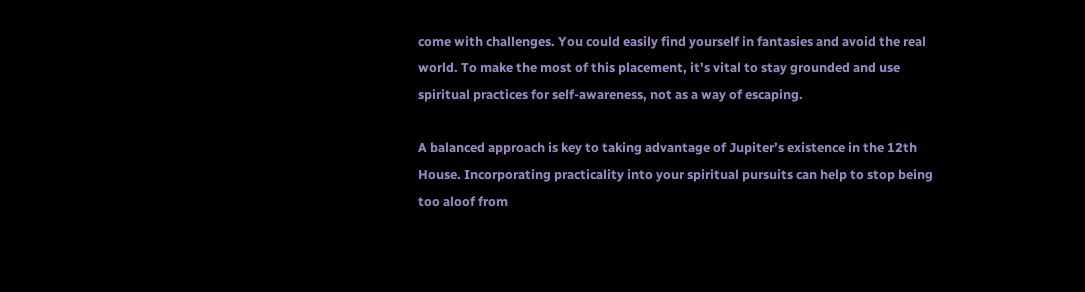come with challenges. You could easily find yourself in fantasies and avoid the real world. To make the most of this placement, it’s vital to stay grounded and use spiritual practices for self-awareness, not as a way of escaping.

A balanced approach is key to taking advantage of Jupiter’s existence in the 12th House. Incorporating practicality into your spiritual pursuits can help to stop being too aloof from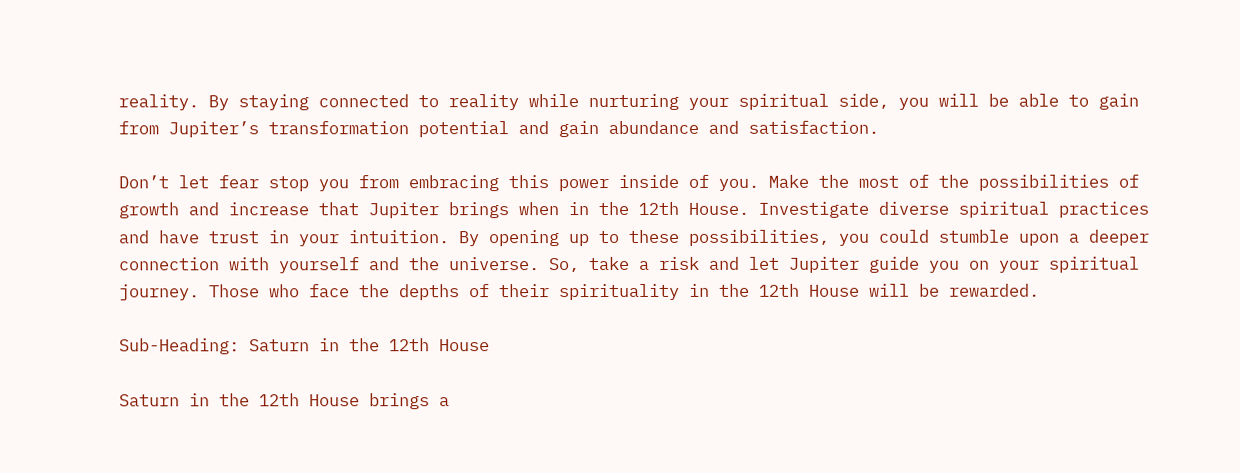reality. By staying connected to reality while nurturing your spiritual side, you will be able to gain from Jupiter’s transformation potential and gain abundance and satisfaction.

Don’t let fear stop you from embracing this power inside of you. Make the most of the possibilities of growth and increase that Jupiter brings when in the 12th House. Investigate diverse spiritual practices and have trust in your intuition. By opening up to these possibilities, you could stumble upon a deeper connection with yourself and the universe. So, take a risk and let Jupiter guide you on your spiritual journey. Those who face the depths of their spirituality in the 12th House will be rewarded.

Sub-Heading: Saturn in the 12th House

Saturn in the 12th House brings a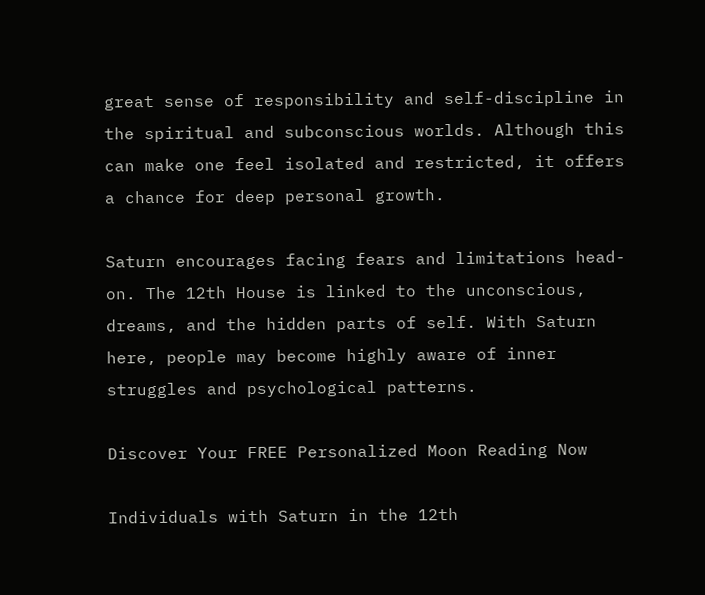great sense of responsibility and self-discipline in the spiritual and subconscious worlds. Although this can make one feel isolated and restricted, it offers a chance for deep personal growth.

Saturn encourages facing fears and limitations head-on. The 12th House is linked to the unconscious, dreams, and the hidden parts of self. With Saturn here, people may become highly aware of inner struggles and psychological patterns.

Discover Your FREE Personalized Moon Reading Now

Individuals with Saturn in the 12th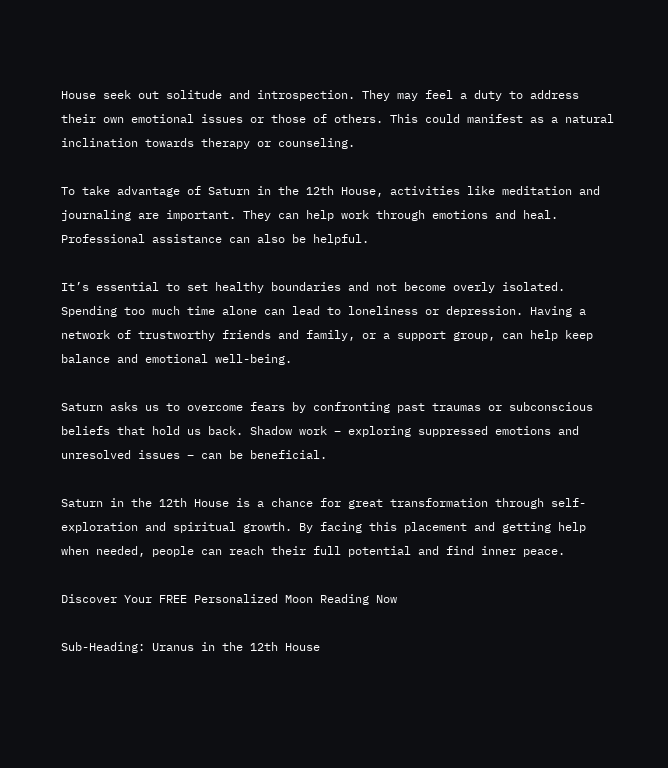House seek out solitude and introspection. They may feel a duty to address their own emotional issues or those of others. This could manifest as a natural inclination towards therapy or counseling.

To take advantage of Saturn in the 12th House, activities like meditation and journaling are important. They can help work through emotions and heal. Professional assistance can also be helpful.

It’s essential to set healthy boundaries and not become overly isolated. Spending too much time alone can lead to loneliness or depression. Having a network of trustworthy friends and family, or a support group, can help keep balance and emotional well-being.

Saturn asks us to overcome fears by confronting past traumas or subconscious beliefs that hold us back. Shadow work – exploring suppressed emotions and unresolved issues – can be beneficial.

Saturn in the 12th House is a chance for great transformation through self-exploration and spiritual growth. By facing this placement and getting help when needed, people can reach their full potential and find inner peace.

Discover Your FREE Personalized Moon Reading Now

Sub-Heading: Uranus in the 12th House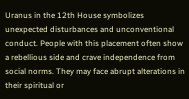Uranus in the 12th House symbolizes unexpected disturbances and unconventional conduct. People with this placement often show a rebellious side and crave independence from social norms. They may face abrupt alterations in their spiritual or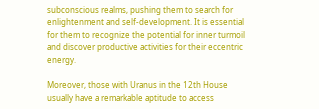subconscious realms, pushing them to search for enlightenment and self-development. It is essential for them to recognize the potential for inner turmoil and discover productive activities for their eccentric energy.

Moreover, those with Uranus in the 12th House usually have a remarkable aptitude to access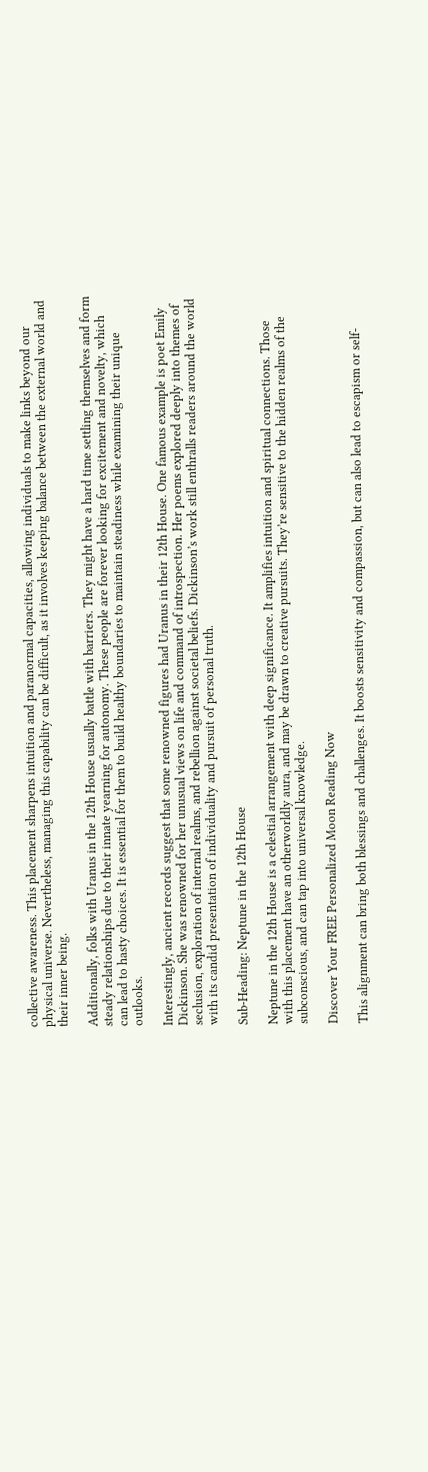collective awareness. This placement sharpens intuition and paranormal capacities, allowing individuals to make links beyond our physical universe. Nevertheless, managing this capability can be difficult, as it involves keeping balance between the external world and their inner being.

Additionally, folks with Uranus in the 12th House usually battle with barriers. They might have a hard time settling themselves and form steady relationships due to their innate yearning for autonomy. These people are forever looking for excitement and novelty, which can lead to hasty choices. It is essential for them to build healthy boundaries to maintain steadiness while examining their unique outlooks.

Interestingly, ancient records suggest that some renowned figures had Uranus in their 12th House. One famous example is poet Emily Dickinson. She was renowned for her unusual views on life and command of introspection. Her poems explored deeply into themes of seclusion, exploration of internal realms, and rebellion against societal beliefs. Dickinson’s work still enthralls readers around the world with its candid presentation of individuality and pursuit of personal truth.

Sub-Heading: Neptune in the 12th House

Neptune in the 12th House is a celestial arrangement with deep significance. It amplifies intuition and spiritual connections. Those with this placement have an otherworldly aura, and may be drawn to creative pursuits. They’re sensitive to the hidden realms of the subconscious, and can tap into universal knowledge.

Discover Your FREE Personalized Moon Reading Now

This alignment can bring both blessings and challenges. It boosts sensitivity and compassion, but can also lead to escapism or self-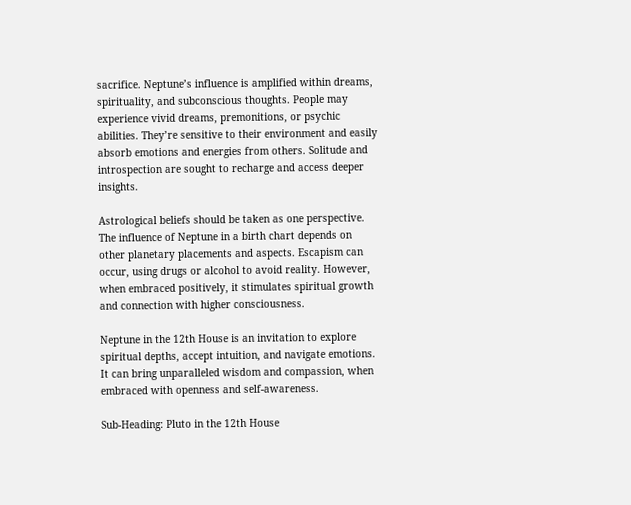sacrifice. Neptune’s influence is amplified within dreams, spirituality, and subconscious thoughts. People may experience vivid dreams, premonitions, or psychic abilities. They’re sensitive to their environment and easily absorb emotions and energies from others. Solitude and introspection are sought to recharge and access deeper insights.

Astrological beliefs should be taken as one perspective. The influence of Neptune in a birth chart depends on other planetary placements and aspects. Escapism can occur, using drugs or alcohol to avoid reality. However, when embraced positively, it stimulates spiritual growth and connection with higher consciousness.

Neptune in the 12th House is an invitation to explore spiritual depths, accept intuition, and navigate emotions. It can bring unparalleled wisdom and compassion, when embraced with openness and self-awareness.

Sub-Heading: Pluto in the 12th House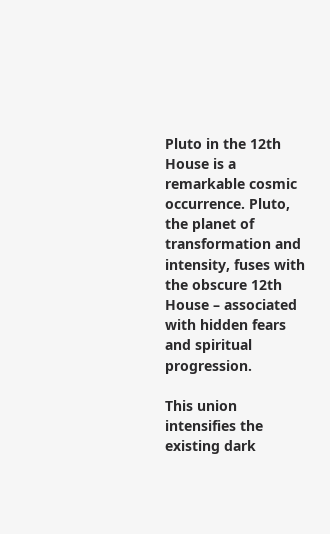Pluto in the 12th House is a remarkable cosmic occurrence. Pluto, the planet of transformation and intensity, fuses with the obscure 12th House – associated with hidden fears and spiritual progression.

This union intensifies the existing dark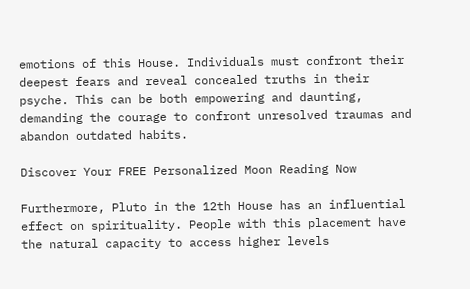emotions of this House. Individuals must confront their deepest fears and reveal concealed truths in their psyche. This can be both empowering and daunting, demanding the courage to confront unresolved traumas and abandon outdated habits.

Discover Your FREE Personalized Moon Reading Now

Furthermore, Pluto in the 12th House has an influential effect on spirituality. People with this placement have the natural capacity to access higher levels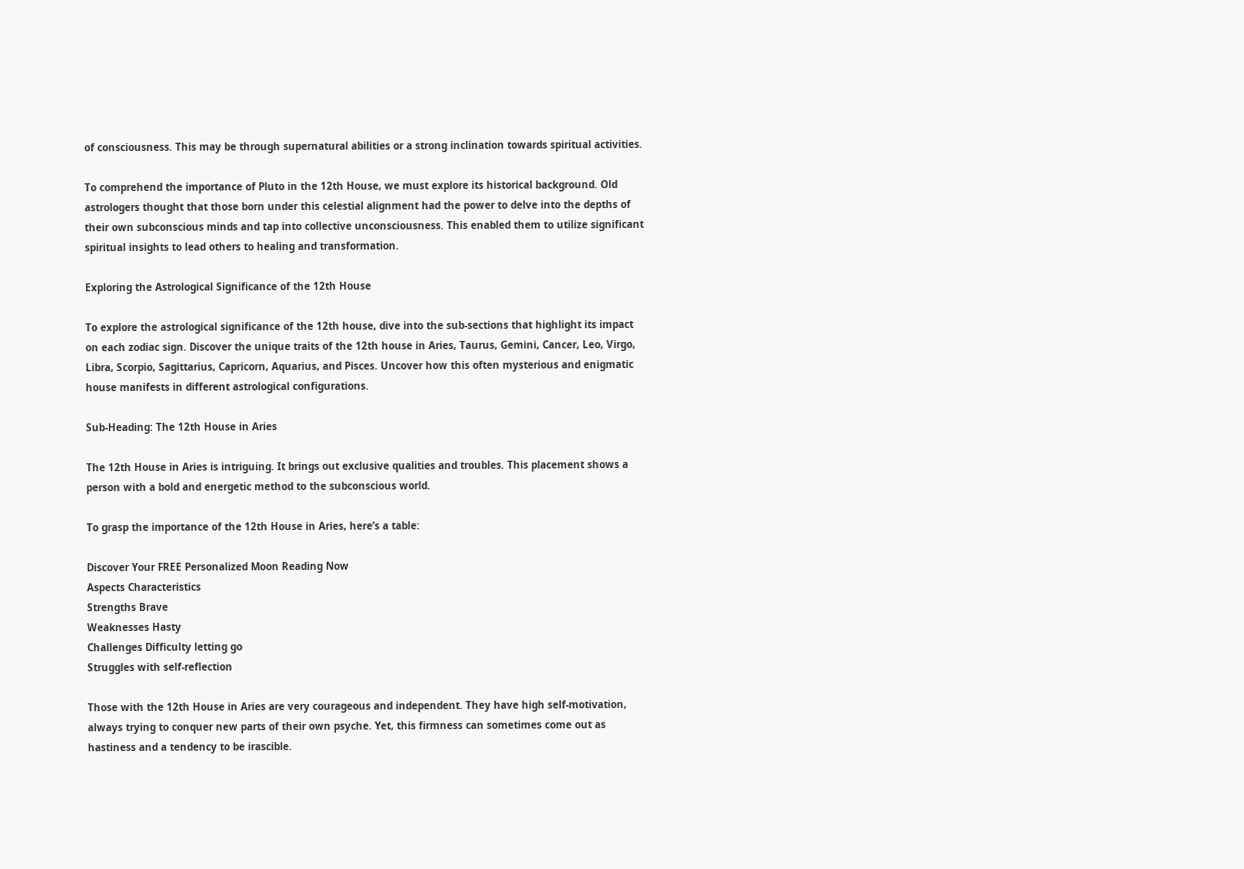of consciousness. This may be through supernatural abilities or a strong inclination towards spiritual activities.

To comprehend the importance of Pluto in the 12th House, we must explore its historical background. Old astrologers thought that those born under this celestial alignment had the power to delve into the depths of their own subconscious minds and tap into collective unconsciousness. This enabled them to utilize significant spiritual insights to lead others to healing and transformation.

Exploring the Astrological Significance of the 12th House

To explore the astrological significance of the 12th house, dive into the sub-sections that highlight its impact on each zodiac sign. Discover the unique traits of the 12th house in Aries, Taurus, Gemini, Cancer, Leo, Virgo, Libra, Scorpio, Sagittarius, Capricorn, Aquarius, and Pisces. Uncover how this often mysterious and enigmatic house manifests in different astrological configurations.

Sub-Heading: The 12th House in Aries

The 12th House in Aries is intriguing. It brings out exclusive qualities and troubles. This placement shows a person with a bold and energetic method to the subconscious world.

To grasp the importance of the 12th House in Aries, here’s a table:

Discover Your FREE Personalized Moon Reading Now
Aspects Characteristics
Strengths Brave
Weaknesses Hasty
Challenges Difficulty letting go
Struggles with self-reflection

Those with the 12th House in Aries are very courageous and independent. They have high self-motivation, always trying to conquer new parts of their own psyche. Yet, this firmness can sometimes come out as hastiness and a tendency to be irascible.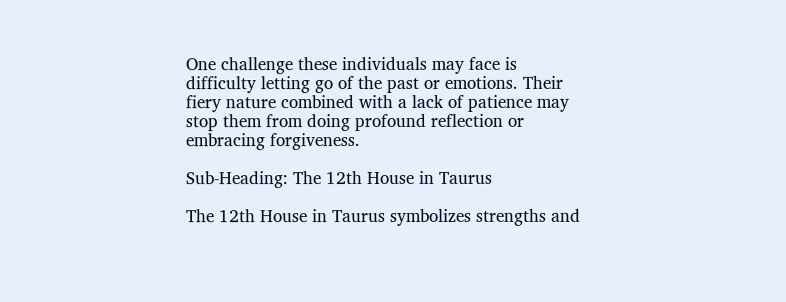One challenge these individuals may face is difficulty letting go of the past or emotions. Their fiery nature combined with a lack of patience may stop them from doing profound reflection or embracing forgiveness.

Sub-Heading: The 12th House in Taurus

The 12th House in Taurus symbolizes strengths and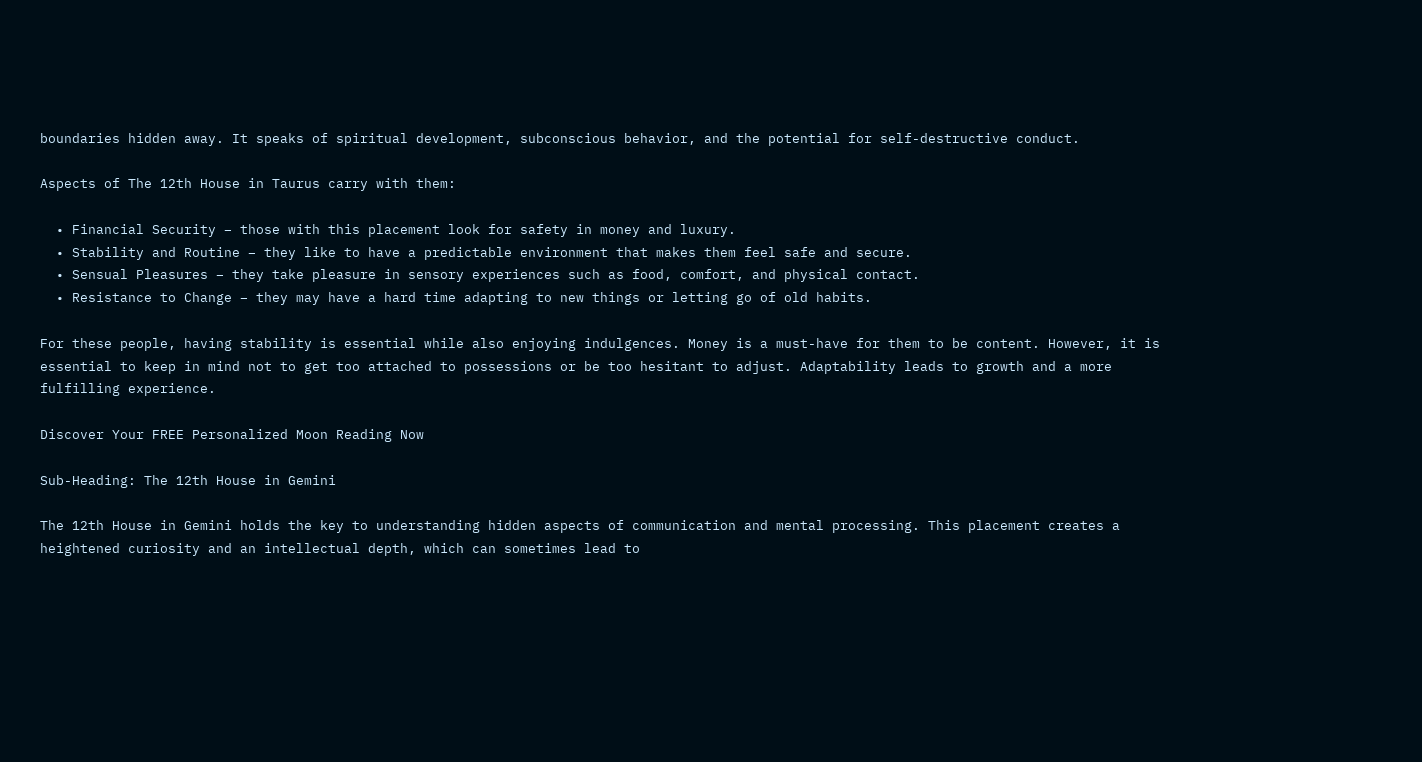boundaries hidden away. It speaks of spiritual development, subconscious behavior, and the potential for self-destructive conduct.

Aspects of The 12th House in Taurus carry with them:

  • Financial Security – those with this placement look for safety in money and luxury.
  • Stability and Routine – they like to have a predictable environment that makes them feel safe and secure.
  • Sensual Pleasures – they take pleasure in sensory experiences such as food, comfort, and physical contact.
  • Resistance to Change – they may have a hard time adapting to new things or letting go of old habits.

For these people, having stability is essential while also enjoying indulgences. Money is a must-have for them to be content. However, it is essential to keep in mind not to get too attached to possessions or be too hesitant to adjust. Adaptability leads to growth and a more fulfilling experience.

Discover Your FREE Personalized Moon Reading Now

Sub-Heading: The 12th House in Gemini

The 12th House in Gemini holds the key to understanding hidden aspects of communication and mental processing. This placement creates a heightened curiosity and an intellectual depth, which can sometimes lead to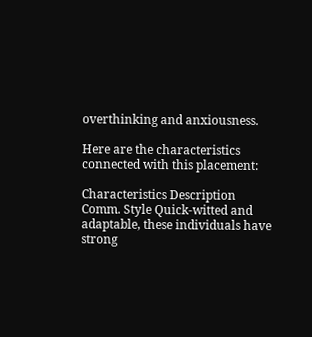overthinking and anxiousness.

Here are the characteristics connected with this placement:

Characteristics Description
Comm. Style Quick-witted and adaptable, these individuals have strong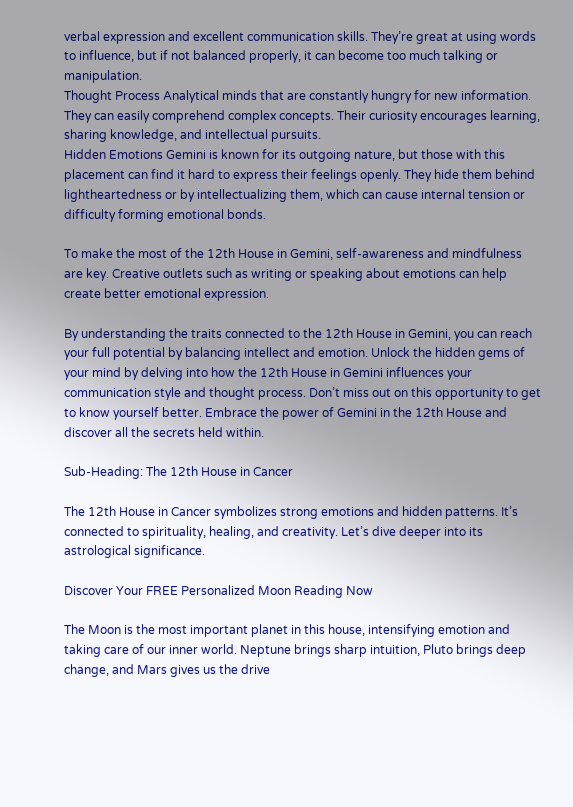verbal expression and excellent communication skills. They’re great at using words to influence, but if not balanced properly, it can become too much talking or manipulation.
Thought Process Analytical minds that are constantly hungry for new information. They can easily comprehend complex concepts. Their curiosity encourages learning, sharing knowledge, and intellectual pursuits.
Hidden Emotions Gemini is known for its outgoing nature, but those with this placement can find it hard to express their feelings openly. They hide them behind lightheartedness or by intellectualizing them, which can cause internal tension or difficulty forming emotional bonds.

To make the most of the 12th House in Gemini, self-awareness and mindfulness are key. Creative outlets such as writing or speaking about emotions can help create better emotional expression.

By understanding the traits connected to the 12th House in Gemini, you can reach your full potential by balancing intellect and emotion. Unlock the hidden gems of your mind by delving into how the 12th House in Gemini influences your communication style and thought process. Don’t miss out on this opportunity to get to know yourself better. Embrace the power of Gemini in the 12th House and discover all the secrets held within.

Sub-Heading: The 12th House in Cancer

The 12th House in Cancer symbolizes strong emotions and hidden patterns. It’s connected to spirituality, healing, and creativity. Let’s dive deeper into its astrological significance.

Discover Your FREE Personalized Moon Reading Now

The Moon is the most important planet in this house, intensifying emotion and taking care of our inner world. Neptune brings sharp intuition, Pluto brings deep change, and Mars gives us the drive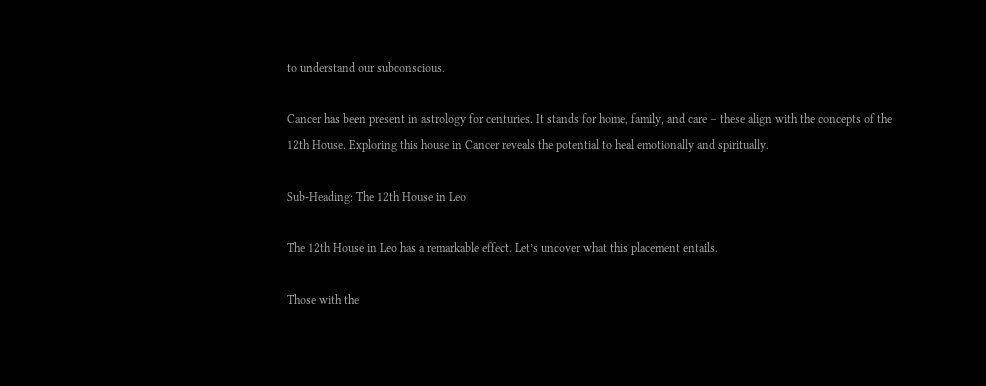to understand our subconscious.

Cancer has been present in astrology for centuries. It stands for home, family, and care – these align with the concepts of the 12th House. Exploring this house in Cancer reveals the potential to heal emotionally and spiritually.

Sub-Heading: The 12th House in Leo

The 12th House in Leo has a remarkable effect. Let’s uncover what this placement entails.

Those with the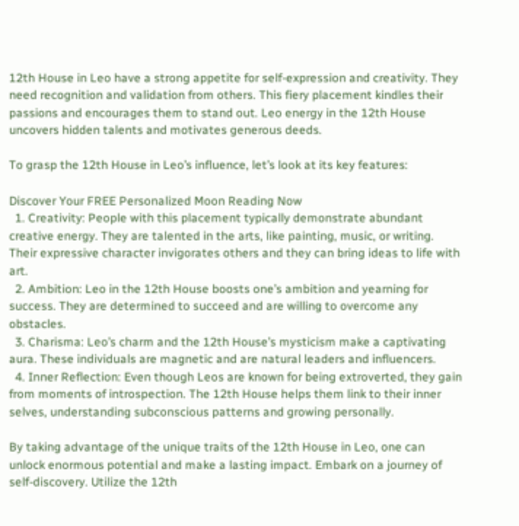12th House in Leo have a strong appetite for self-expression and creativity. They need recognition and validation from others. This fiery placement kindles their passions and encourages them to stand out. Leo energy in the 12th House uncovers hidden talents and motivates generous deeds.

To grasp the 12th House in Leo’s influence, let’s look at its key features:

Discover Your FREE Personalized Moon Reading Now
  1. Creativity: People with this placement typically demonstrate abundant creative energy. They are talented in the arts, like painting, music, or writing. Their expressive character invigorates others and they can bring ideas to life with art.
  2. Ambition: Leo in the 12th House boosts one’s ambition and yearning for success. They are determined to succeed and are willing to overcome any obstacles.
  3. Charisma: Leo’s charm and the 12th House’s mysticism make a captivating aura. These individuals are magnetic and are natural leaders and influencers.
  4. Inner Reflection: Even though Leos are known for being extroverted, they gain from moments of introspection. The 12th House helps them link to their inner selves, understanding subconscious patterns and growing personally.

By taking advantage of the unique traits of the 12th House in Leo, one can unlock enormous potential and make a lasting impact. Embark on a journey of self-discovery. Utilize the 12th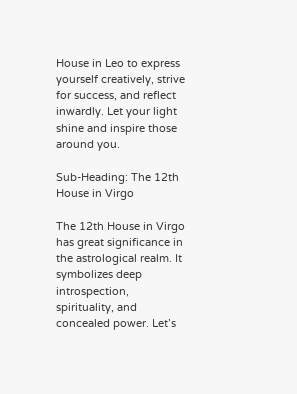House in Leo to express yourself creatively, strive for success, and reflect inwardly. Let your light shine and inspire those around you.

Sub-Heading: The 12th House in Virgo

The 12th House in Virgo has great significance in the astrological realm. It symbolizes deep introspection, spirituality, and concealed power. Let’s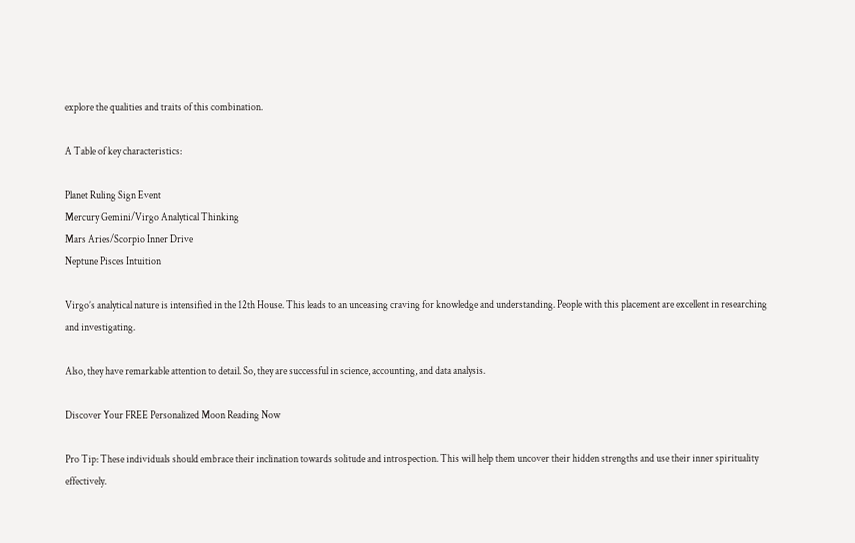explore the qualities and traits of this combination.

A Table of key characteristics:

Planet Ruling Sign Event
Mercury Gemini/Virgo Analytical Thinking
Mars Aries/Scorpio Inner Drive
Neptune Pisces Intuition

Virgo’s analytical nature is intensified in the 12th House. This leads to an unceasing craving for knowledge and understanding. People with this placement are excellent in researching and investigating.

Also, they have remarkable attention to detail. So, they are successful in science, accounting, and data analysis.

Discover Your FREE Personalized Moon Reading Now

Pro Tip: These individuals should embrace their inclination towards solitude and introspection. This will help them uncover their hidden strengths and use their inner spirituality effectively.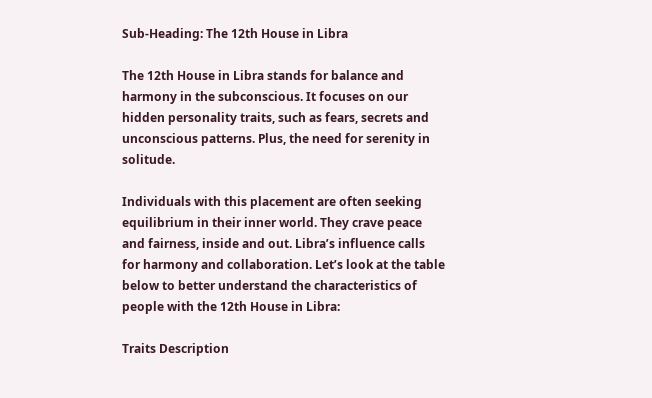Sub-Heading: The 12th House in Libra

The 12th House in Libra stands for balance and harmony in the subconscious. It focuses on our hidden personality traits, such as fears, secrets and unconscious patterns. Plus, the need for serenity in solitude.

Individuals with this placement are often seeking equilibrium in their inner world. They crave peace and fairness, inside and out. Libra’s influence calls for harmony and collaboration. Let’s look at the table below to better understand the characteristics of people with the 12th House in Libra:

Traits Description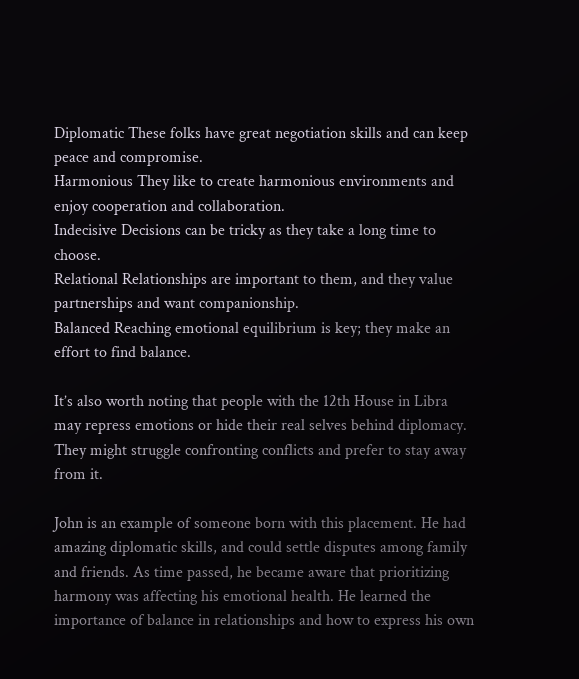Diplomatic These folks have great negotiation skills and can keep peace and compromise.
Harmonious They like to create harmonious environments and enjoy cooperation and collaboration.
Indecisive Decisions can be tricky as they take a long time to choose.
Relational Relationships are important to them, and they value partnerships and want companionship.
Balanced Reaching emotional equilibrium is key; they make an effort to find balance.

It’s also worth noting that people with the 12th House in Libra may repress emotions or hide their real selves behind diplomacy. They might struggle confronting conflicts and prefer to stay away from it.

John is an example of someone born with this placement. He had amazing diplomatic skills, and could settle disputes among family and friends. As time passed, he became aware that prioritizing harmony was affecting his emotional health. He learned the importance of balance in relationships and how to express his own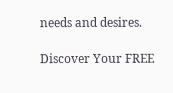needs and desires.

Discover Your FREE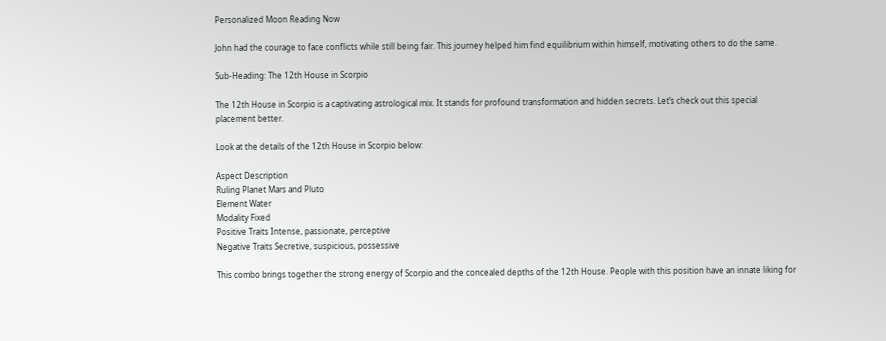Personalized Moon Reading Now

John had the courage to face conflicts while still being fair. This journey helped him find equilibrium within himself, motivating others to do the same.

Sub-Heading: The 12th House in Scorpio

The 12th House in Scorpio is a captivating astrological mix. It stands for profound transformation and hidden secrets. Let’s check out this special placement better.

Look at the details of the 12th House in Scorpio below:

Aspect Description
Ruling Planet Mars and Pluto
Element Water
Modality Fixed
Positive Traits Intense, passionate, perceptive
Negative Traits Secretive, suspicious, possessive

This combo brings together the strong energy of Scorpio and the concealed depths of the 12th House. People with this position have an innate liking for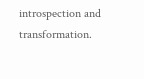introspection and transformation.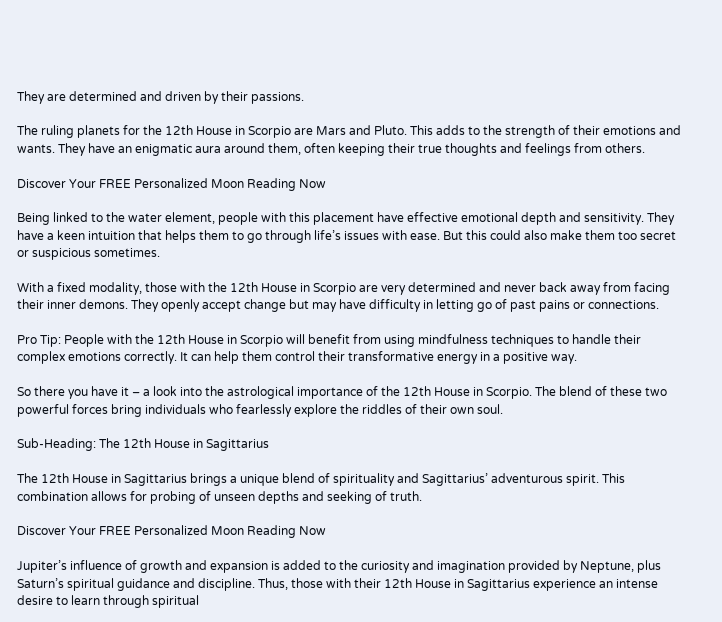They are determined and driven by their passions.

The ruling planets for the 12th House in Scorpio are Mars and Pluto. This adds to the strength of their emotions and wants. They have an enigmatic aura around them, often keeping their true thoughts and feelings from others.

Discover Your FREE Personalized Moon Reading Now

Being linked to the water element, people with this placement have effective emotional depth and sensitivity. They have a keen intuition that helps them to go through life’s issues with ease. But this could also make them too secret or suspicious sometimes.

With a fixed modality, those with the 12th House in Scorpio are very determined and never back away from facing their inner demons. They openly accept change but may have difficulty in letting go of past pains or connections.

Pro Tip: People with the 12th House in Scorpio will benefit from using mindfulness techniques to handle their complex emotions correctly. It can help them control their transformative energy in a positive way.

So there you have it – a look into the astrological importance of the 12th House in Scorpio. The blend of these two powerful forces bring individuals who fearlessly explore the riddles of their own soul.

Sub-Heading: The 12th House in Sagittarius

The 12th House in Sagittarius brings a unique blend of spirituality and Sagittarius’ adventurous spirit. This combination allows for probing of unseen depths and seeking of truth.

Discover Your FREE Personalized Moon Reading Now

Jupiter’s influence of growth and expansion is added to the curiosity and imagination provided by Neptune, plus Saturn’s spiritual guidance and discipline. Thus, those with their 12th House in Sagittarius experience an intense desire to learn through spiritual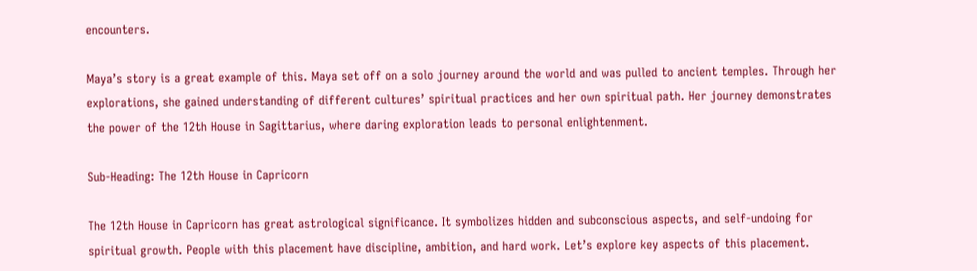encounters.

Maya’s story is a great example of this. Maya set off on a solo journey around the world and was pulled to ancient temples. Through her explorations, she gained understanding of different cultures’ spiritual practices and her own spiritual path. Her journey demonstrates the power of the 12th House in Sagittarius, where daring exploration leads to personal enlightenment.

Sub-Heading: The 12th House in Capricorn

The 12th House in Capricorn has great astrological significance. It symbolizes hidden and subconscious aspects, and self-undoing for spiritual growth. People with this placement have discipline, ambition, and hard work. Let’s explore key aspects of this placement.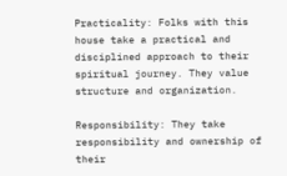Practicality: Folks with this house take a practical and disciplined approach to their spiritual journey. They value structure and organization.

Responsibility: They take responsibility and ownership of their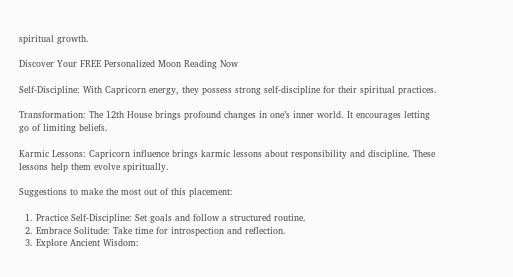spiritual growth.

Discover Your FREE Personalized Moon Reading Now

Self-Discipline: With Capricorn energy, they possess strong self-discipline for their spiritual practices.

Transformation: The 12th House brings profound changes in one’s inner world. It encourages letting go of limiting beliefs.

Karmic Lessons: Capricorn influence brings karmic lessons about responsibility and discipline. These lessons help them evolve spiritually.

Suggestions to make the most out of this placement:

  1. Practice Self-Discipline: Set goals and follow a structured routine.
  2. Embrace Solitude: Take time for introspection and reflection.
  3. Explore Ancient Wisdom: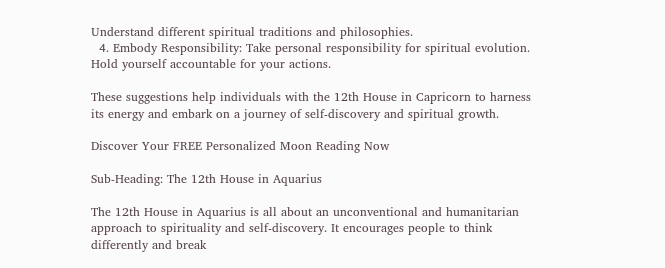Understand different spiritual traditions and philosophies.
  4. Embody Responsibility: Take personal responsibility for spiritual evolution. Hold yourself accountable for your actions.

These suggestions help individuals with the 12th House in Capricorn to harness its energy and embark on a journey of self-discovery and spiritual growth.

Discover Your FREE Personalized Moon Reading Now

Sub-Heading: The 12th House in Aquarius

The 12th House in Aquarius is all about an unconventional and humanitarian approach to spirituality and self-discovery. It encourages people to think differently and break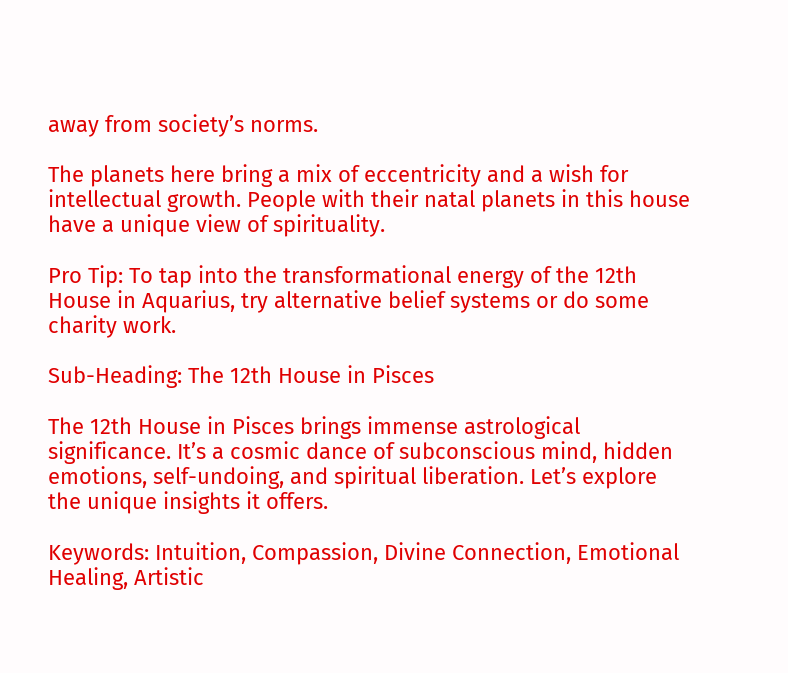away from society’s norms.

The planets here bring a mix of eccentricity and a wish for intellectual growth. People with their natal planets in this house have a unique view of spirituality.

Pro Tip: To tap into the transformational energy of the 12th House in Aquarius, try alternative belief systems or do some charity work.

Sub-Heading: The 12th House in Pisces

The 12th House in Pisces brings immense astrological significance. It’s a cosmic dance of subconscious mind, hidden emotions, self-undoing, and spiritual liberation. Let’s explore the unique insights it offers.

Keywords: Intuition, Compassion, Divine Connection, Emotional Healing, Artistic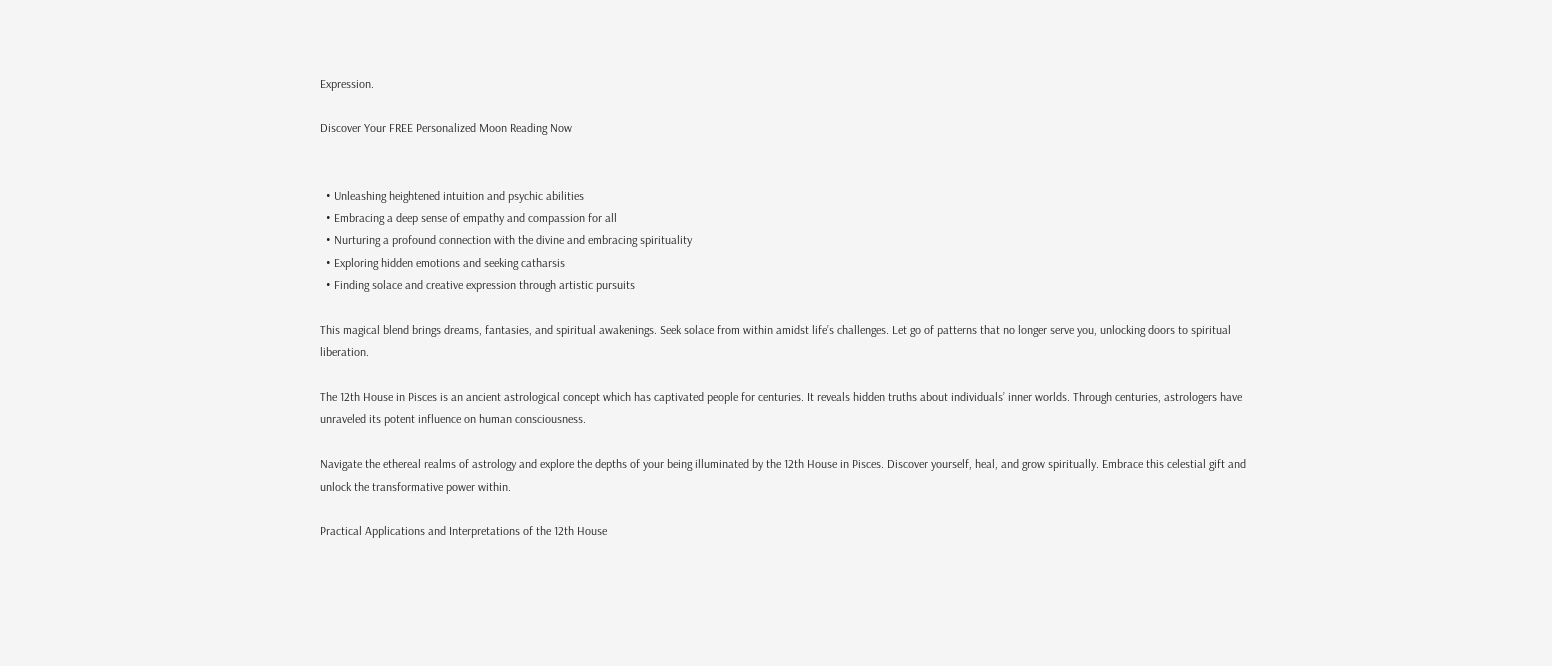Expression.

Discover Your FREE Personalized Moon Reading Now


  • Unleashing heightened intuition and psychic abilities
  • Embracing a deep sense of empathy and compassion for all
  • Nurturing a profound connection with the divine and embracing spirituality
  • Exploring hidden emotions and seeking catharsis
  • Finding solace and creative expression through artistic pursuits

This magical blend brings dreams, fantasies, and spiritual awakenings. Seek solace from within amidst life’s challenges. Let go of patterns that no longer serve you, unlocking doors to spiritual liberation.

The 12th House in Pisces is an ancient astrological concept which has captivated people for centuries. It reveals hidden truths about individuals’ inner worlds. Through centuries, astrologers have unraveled its potent influence on human consciousness.

Navigate the ethereal realms of astrology and explore the depths of your being illuminated by the 12th House in Pisces. Discover yourself, heal, and grow spiritually. Embrace this celestial gift and unlock the transformative power within.

Practical Applications and Interpretations of the 12th House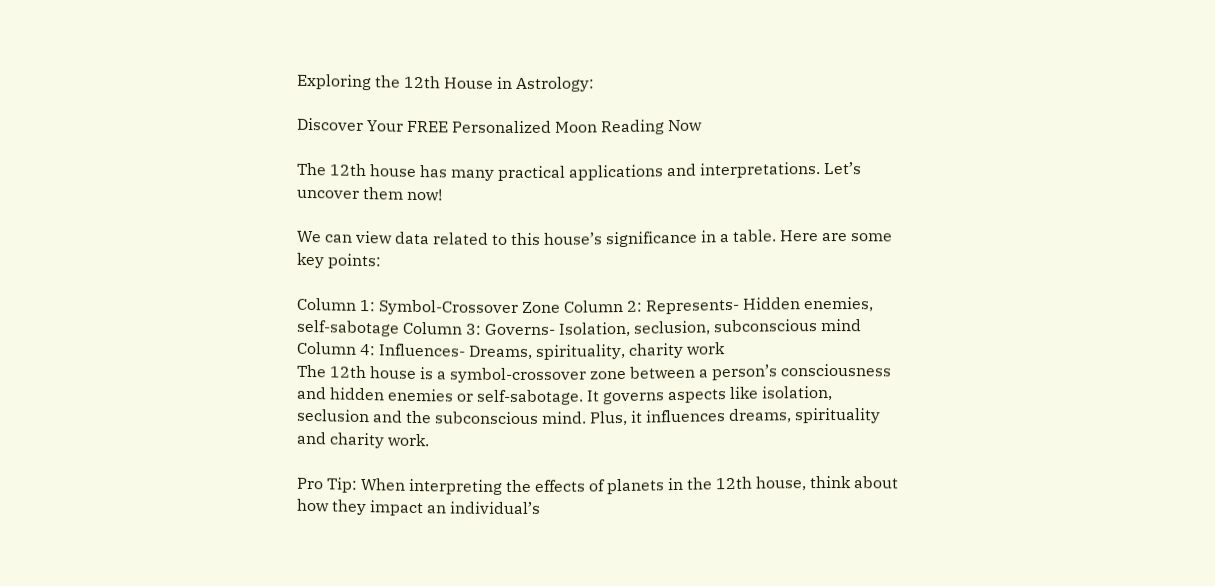Exploring the 12th House in Astrology:

Discover Your FREE Personalized Moon Reading Now

The 12th house has many practical applications and interpretations. Let’s uncover them now!

We can view data related to this house’s significance in a table. Here are some key points:

Column 1: Symbol-Crossover Zone Column 2: Represents- Hidden enemies, self-sabotage Column 3: Governs- Isolation, seclusion, subconscious mind Column 4: Influences- Dreams, spirituality, charity work
The 12th house is a symbol-crossover zone between a person’s consciousness and hidden enemies or self-sabotage. It governs aspects like isolation, seclusion and the subconscious mind. Plus, it influences dreams, spirituality and charity work.

Pro Tip: When interpreting the effects of planets in the 12th house, think about how they impact an individual’s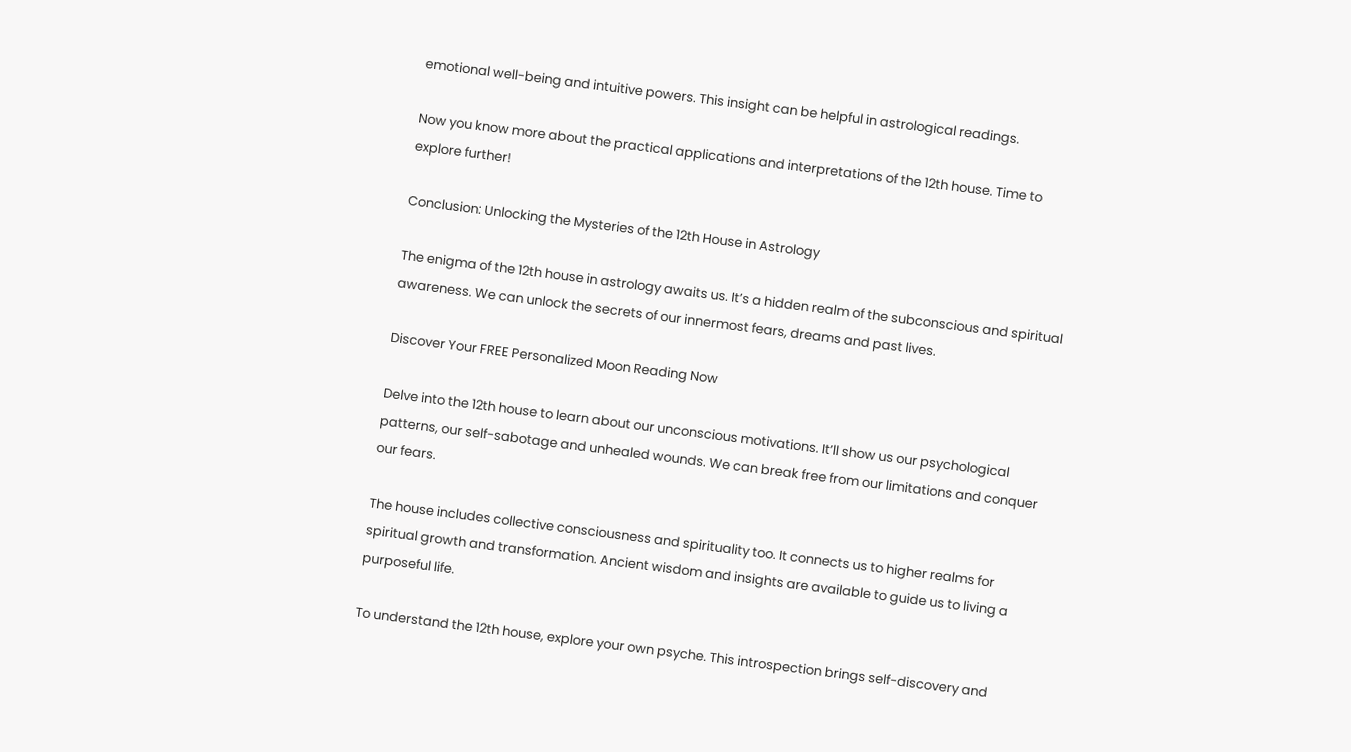emotional well-being and intuitive powers. This insight can be helpful in astrological readings.

Now you know more about the practical applications and interpretations of the 12th house. Time to explore further!

Conclusion: Unlocking the Mysteries of the 12th House in Astrology

The enigma of the 12th house in astrology awaits us. It’s a hidden realm of the subconscious and spiritual awareness. We can unlock the secrets of our innermost fears, dreams and past lives.

Discover Your FREE Personalized Moon Reading Now

Delve into the 12th house to learn about our unconscious motivations. It’ll show us our psychological patterns, our self-sabotage and unhealed wounds. We can break free from our limitations and conquer our fears.

The house includes collective consciousness and spirituality too. It connects us to higher realms for spiritual growth and transformation. Ancient wisdom and insights are available to guide us to living a purposeful life.

To understand the 12th house, explore your own psyche. This introspection brings self-discovery and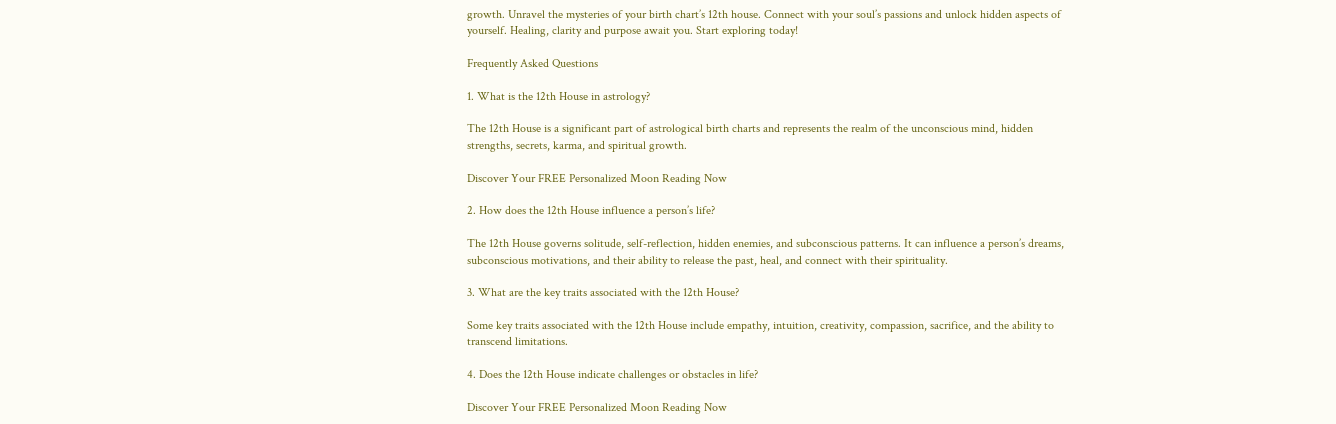growth. Unravel the mysteries of your birth chart’s 12th house. Connect with your soul’s passions and unlock hidden aspects of yourself. Healing, clarity and purpose await you. Start exploring today!

Frequently Asked Questions

1. What is the 12th House in astrology?

The 12th House is a significant part of astrological birth charts and represents the realm of the unconscious mind, hidden strengths, secrets, karma, and spiritual growth.

Discover Your FREE Personalized Moon Reading Now

2. How does the 12th House influence a person’s life?

The 12th House governs solitude, self-reflection, hidden enemies, and subconscious patterns. It can influence a person’s dreams, subconscious motivations, and their ability to release the past, heal, and connect with their spirituality.

3. What are the key traits associated with the 12th House?

Some key traits associated with the 12th House include empathy, intuition, creativity, compassion, sacrifice, and the ability to transcend limitations.

4. Does the 12th House indicate challenges or obstacles in life?

Discover Your FREE Personalized Moon Reading Now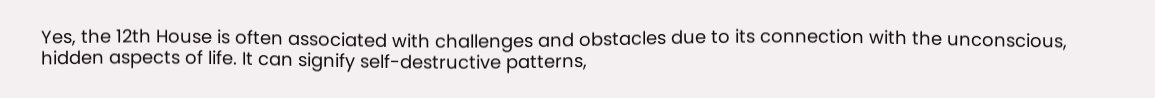Yes, the 12th House is often associated with challenges and obstacles due to its connection with the unconscious, hidden aspects of life. It can signify self-destructive patterns,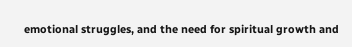emotional struggles, and the need for spiritual growth and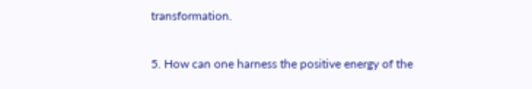transformation.

5. How can one harness the positive energy of the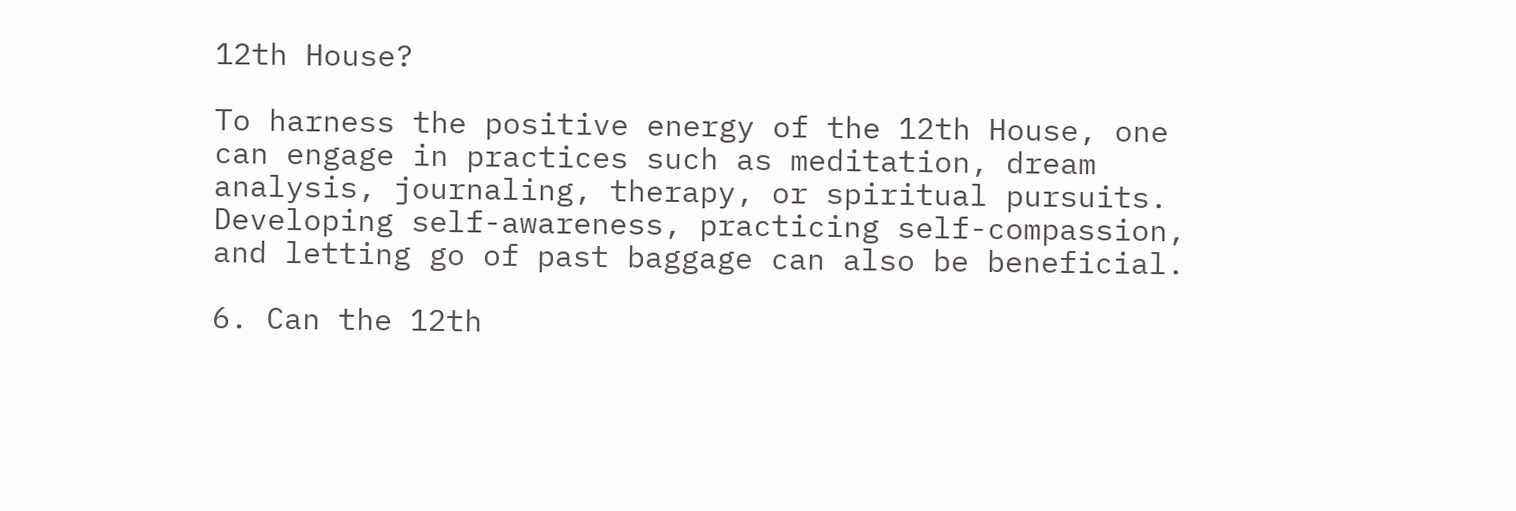12th House?

To harness the positive energy of the 12th House, one can engage in practices such as meditation, dream analysis, journaling, therapy, or spiritual pursuits. Developing self-awareness, practicing self-compassion, and letting go of past baggage can also be beneficial.

6. Can the 12th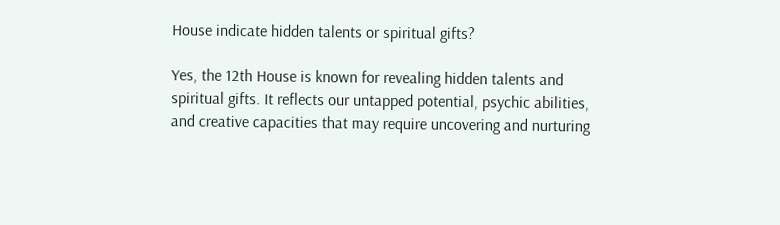House indicate hidden talents or spiritual gifts?

Yes, the 12th House is known for revealing hidden talents and spiritual gifts. It reflects our untapped potential, psychic abilities, and creative capacities that may require uncovering and nurturing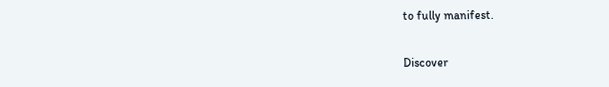to fully manifest.

Discover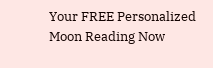Your FREE Personalized Moon Reading Now